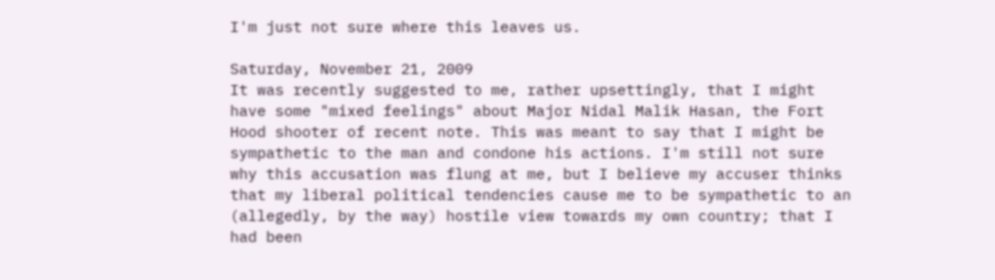I'm just not sure where this leaves us.

Saturday, November 21, 2009
It was recently suggested to me, rather upsettingly, that I might have some "mixed feelings" about Major Nidal Malik Hasan, the Fort Hood shooter of recent note. This was meant to say that I might be sympathetic to the man and condone his actions. I'm still not sure why this accusation was flung at me, but I believe my accuser thinks that my liberal political tendencies cause me to be sympathetic to an (allegedly, by the way) hostile view towards my own country; that I had been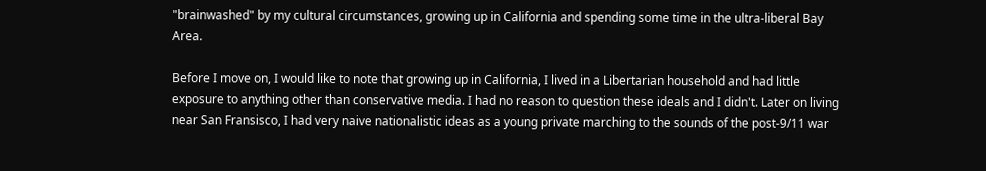"brainwashed" by my cultural circumstances, growing up in California and spending some time in the ultra-liberal Bay Area.

Before I move on, I would like to note that growing up in California, I lived in a Libertarian household and had little exposure to anything other than conservative media. I had no reason to question these ideals and I didn't. Later on living near San Fransisco, I had very naive nationalistic ideas as a young private marching to the sounds of the post-9/11 war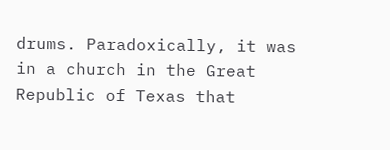drums. Paradoxically, it was in a church in the Great Republic of Texas that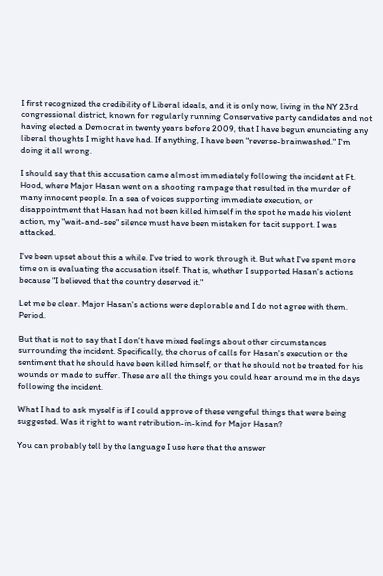I first recognized the credibility of Liberal ideals, and it is only now, living in the NY 23rd congressional district, known for regularly running Conservative party candidates and not having elected a Democrat in twenty years before 2009, that I have begun enunciating any liberal thoughts I might have had. If anything, I have been "reverse-brainwashed." I'm doing it all wrong.

I should say that this accusation came almost immediately following the incident at Ft. Hood, where Major Hasan went on a shooting rampage that resulted in the murder of many innocent people. In a sea of voices supporting immediate execution, or disappointment that Hasan had not been killed himself in the spot he made his violent action, my "wait-and-see" silence must have been mistaken for tacit support. I was attacked.

I've been upset about this a while. I've tried to work through it. But what I've spent more time on is evaluating the accusation itself. That is, whether I supported Hasan's actions because "I believed that the country deserved it."

Let me be clear. Major Hasan's actions were deplorable and I do not agree with them. Period.

But that is not to say that I don't have mixed feelings about other circumstances surrounding the incident. Specifically, the chorus of calls for Hasan's execution or the sentiment that he should have been killed himself, or that he should not be treated for his wounds or made to suffer. These are all the things you could hear around me in the days following the incident.

What I had to ask myself is if I could approve of these vengeful things that were being suggested. Was it right to want retribution-in-kind for Major Hasan?

You can probably tell by the language I use here that the answer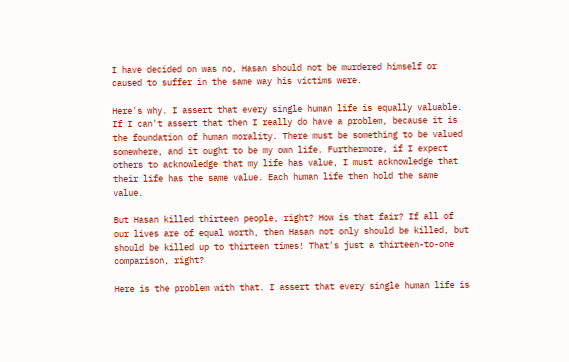I have decided on was no, Hasan should not be murdered himself or caused to suffer in the same way his victims were.

Here's why. I assert that every single human life is equally valuable. If I can't assert that then I really do have a problem, because it is the foundation of human morality. There must be something to be valued somewhere, and it ought to be my own life. Furthermore, if I expect others to acknowledge that my life has value, I must acknowledge that their life has the same value. Each human life then hold the same value.

But Hasan killed thirteen people, right? How is that fair? If all of our lives are of equal worth, then Hasan not only should be killed, but should be killed up to thirteen times! That's just a thirteen-to-one comparison, right?

Here is the problem with that. I assert that every single human life is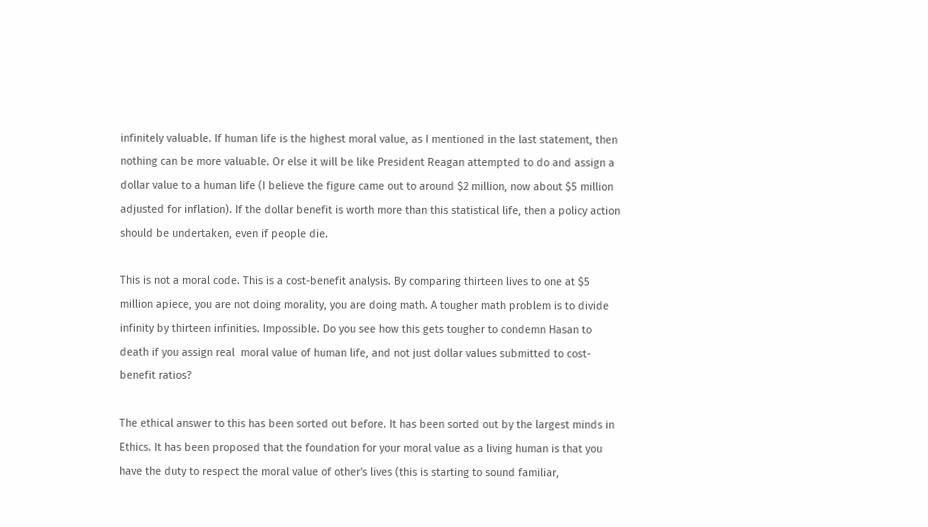infinitely valuable. If human life is the highest moral value, as I mentioned in the last statement, then nothing can be more valuable. Or else it will be like President Reagan attempted to do and assign a dollar value to a human life (I believe the figure came out to around $2 million, now about $5 million adjusted for inflation). If the dollar benefit is worth more than this statistical life, then a policy action should be undertaken, even if people die.

This is not a moral code. This is a cost-benefit analysis. By comparing thirteen lives to one at $5 million apiece, you are not doing morality, you are doing math. A tougher math problem is to divide infinity by thirteen infinities. Impossible. Do you see how this gets tougher to condemn Hasan to death if you assign real  moral value of human life, and not just dollar values submitted to cost-benefit ratios?

The ethical answer to this has been sorted out before. It has been sorted out by the largest minds in Ethics. It has been proposed that the foundation for your moral value as a living human is that you have the duty to respect the moral value of other's lives (this is starting to sound familiar,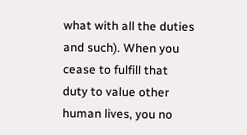what with all the duties and such). When you cease to fulfill that duty to value other human lives, you no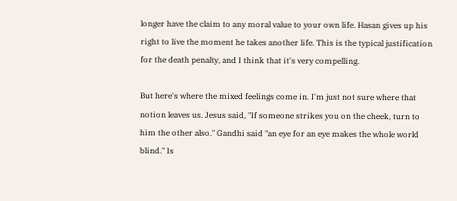longer have the claim to any moral value to your own life. Hasan gives up his right to live the moment he takes another life. This is the typical justification for the death penalty, and I think that it's very compelling.

But here's where the mixed feelings come in. I'm just not sure where that notion leaves us. Jesus said, "If someone strikes you on the cheek, turn to him the other also." Gandhi said "an eye for an eye makes the whole world blind." Is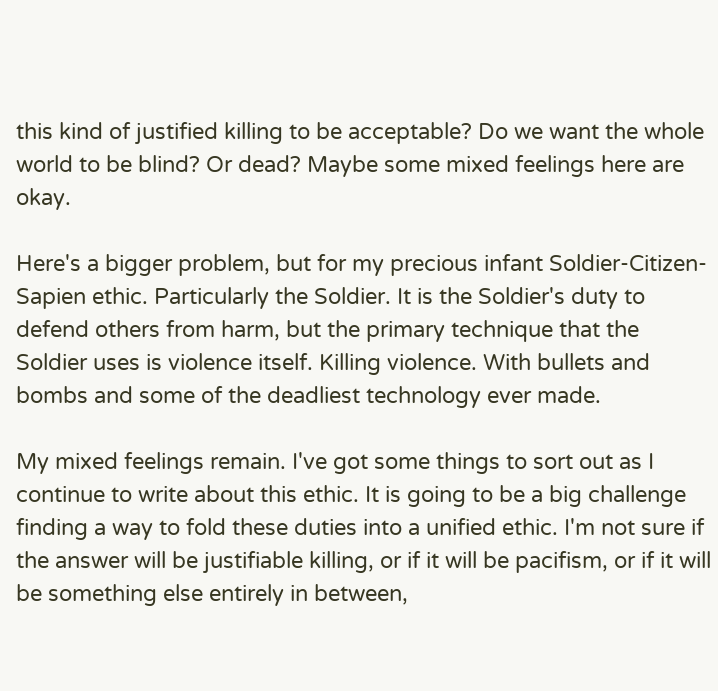this kind of justified killing to be acceptable? Do we want the whole world to be blind? Or dead? Maybe some mixed feelings here are okay.

Here's a bigger problem, but for my precious infant Soldier-Citizen-Sapien ethic. Particularly the Soldier. It is the Soldier's duty to defend others from harm, but the primary technique that the Soldier uses is violence itself. Killing violence. With bullets and bombs and some of the deadliest technology ever made.

My mixed feelings remain. I've got some things to sort out as I continue to write about this ethic. It is going to be a big challenge finding a way to fold these duties into a unified ethic. I'm not sure if the answer will be justifiable killing, or if it will be pacifism, or if it will be something else entirely in between,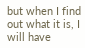but when I find out what it is, I will have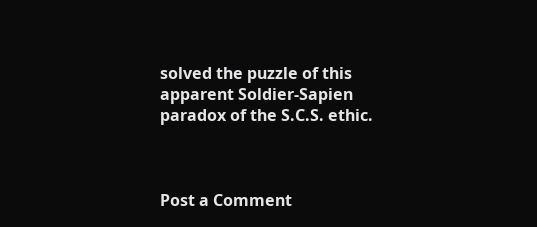solved the puzzle of this apparent Soldier-Sapien paradox of the S.C.S. ethic.



Post a Comment